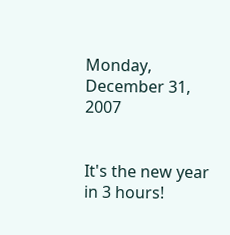Monday, December 31, 2007


It's the new year in 3 hours!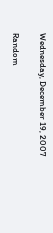Wednesday, December 19, 2007

Random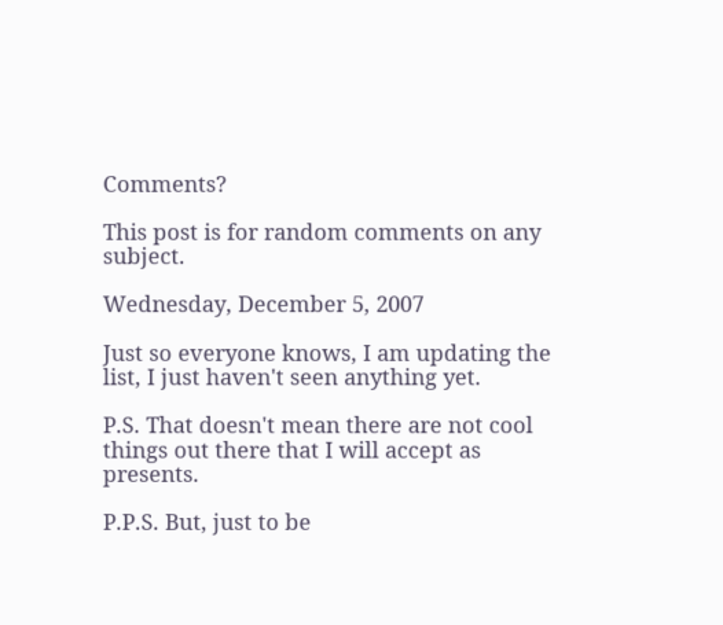Comments?

This post is for random comments on any subject.

Wednesday, December 5, 2007

Just so everyone knows, I am updating the list, I just haven't seen anything yet.

P.S. That doesn't mean there are not cool things out there that I will accept as presents.

P.P.S. But, just to be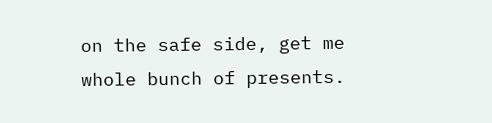on the safe side, get me whole bunch of presents.